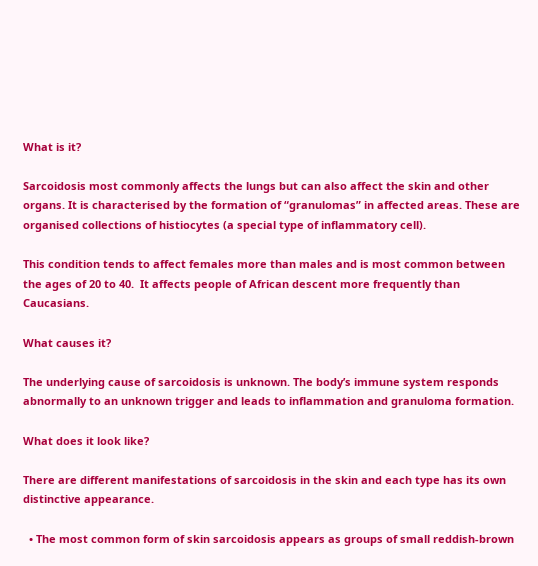What is it?

Sarcoidosis most commonly affects the lungs but can also affect the skin and other organs. It is characterised by the formation of “granulomas” in affected areas. These are organised collections of histiocytes (a special type of inflammatory cell).

This condition tends to affect females more than males and is most common between the ages of 20 to 40.  It affects people of African descent more frequently than Caucasians.

What causes it?

The underlying cause of sarcoidosis is unknown. The body’s immune system responds abnormally to an unknown trigger and leads to inflammation and granuloma formation.

What does it look like?

There are different manifestations of sarcoidosis in the skin and each type has its own distinctive appearance.

  • The most common form of skin sarcoidosis appears as groups of small reddish-brown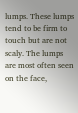lumps. These lumps tend to be firm to touch but are not scaly. The lumps are most often seen on the face,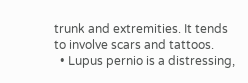trunk and extremities. It tends to involve scars and tattoos.
  • Lupus pernio is a distressing,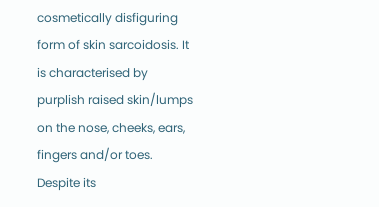cosmetically disfiguring form of skin sarcoidosis. It is characterised by purplish raised skin/lumps on the nose, cheeks, ears, fingers and/or toes. Despite its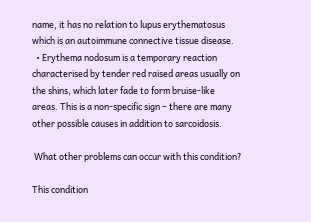name, it has no relation to lupus erythematosus which is an autoimmune connective tissue disease.
  • Erythema nodosum is a temporary reaction characterised by tender red raised areas usually on the shins, which later fade to form bruise-like areas. This is a non-specific sign – there are many other possible causes in addition to sarcoidosis.

 What other problems can occur with this condition?

This condition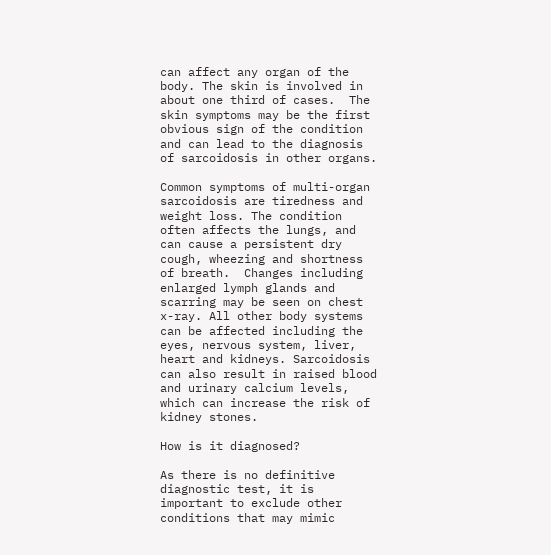can affect any organ of the body. The skin is involved in about one third of cases.  The skin symptoms may be the first obvious sign of the condition and can lead to the diagnosis of sarcoidosis in other organs.

Common symptoms of multi-organ sarcoidosis are tiredness and weight loss. The condition often affects the lungs, and can cause a persistent dry cough, wheezing and shortness of breath.  Changes including enlarged lymph glands and scarring may be seen on chest x-ray. All other body systems can be affected including the eyes, nervous system, liver, heart and kidneys. Sarcoidosis can also result in raised blood and urinary calcium levels, which can increase the risk of kidney stones.

How is it diagnosed?

As there is no definitive diagnostic test, it is important to exclude other conditions that may mimic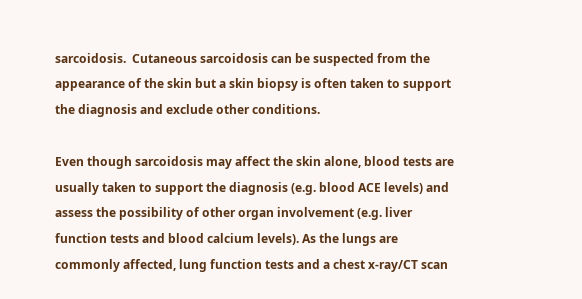sarcoidosis.  Cutaneous sarcoidosis can be suspected from the appearance of the skin but a skin biopsy is often taken to support the diagnosis and exclude other conditions.

Even though sarcoidosis may affect the skin alone, blood tests are usually taken to support the diagnosis (e.g. blood ACE levels) and assess the possibility of other organ involvement (e.g. liver function tests and blood calcium levels). As the lungs are commonly affected, lung function tests and a chest x-ray/CT scan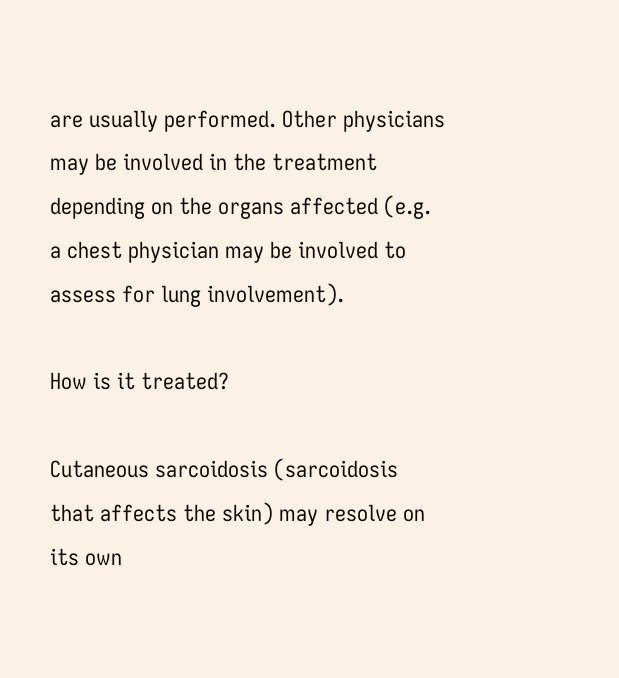are usually performed. Other physicians may be involved in the treatment depending on the organs affected (e.g. a chest physician may be involved to assess for lung involvement).

How is it treated?

Cutaneous sarcoidosis (sarcoidosis that affects the skin) may resolve on its own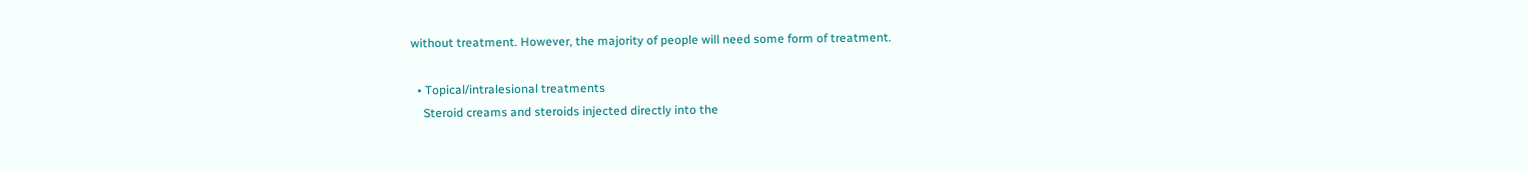without treatment. However, the majority of people will need some form of treatment.

  • Topical/intralesional treatments
    Steroid creams and steroids injected directly into the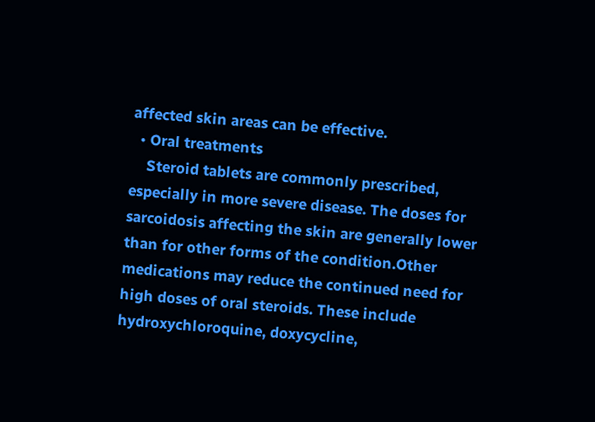affected skin areas can be effective.
  • Oral treatments
    Steroid tablets are commonly prescribed, especially in more severe disease. The doses for sarcoidosis affecting the skin are generally lower than for other forms of the condition.Other medications may reduce the continued need for high doses of oral steroids. These include hydroxychloroquine, doxycycline,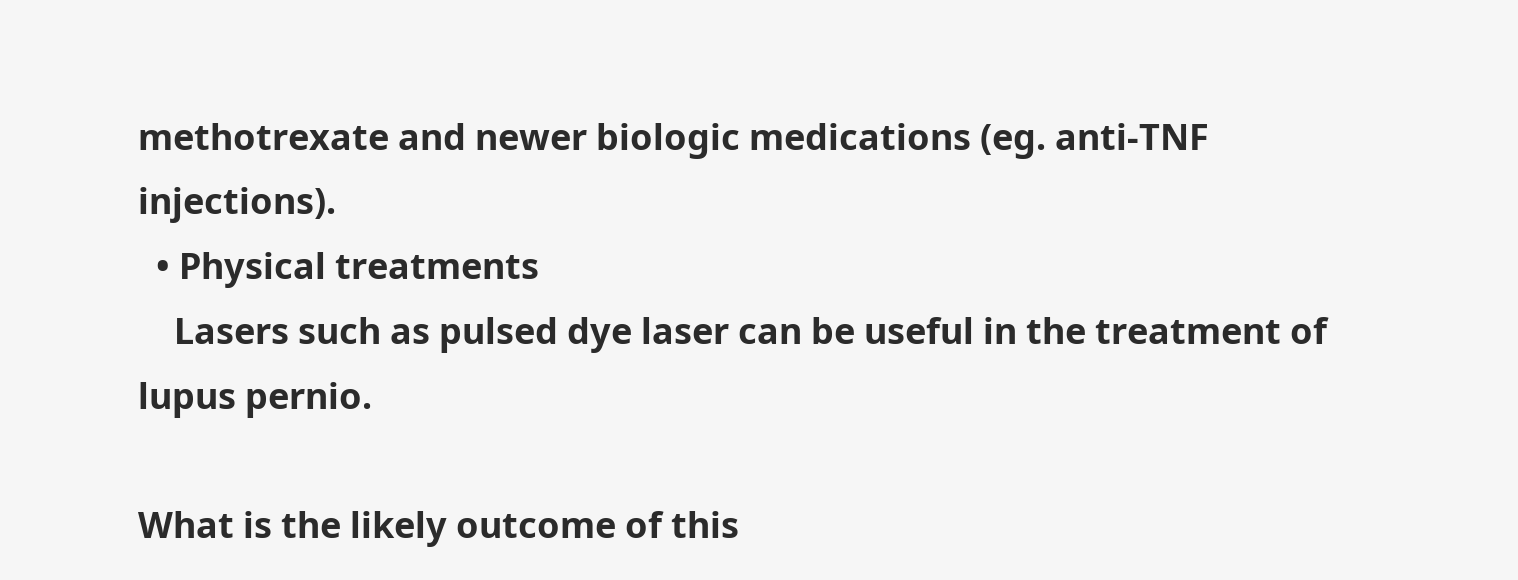methotrexate and newer biologic medications (eg. anti-TNF injections).
  • Physical treatments
    Lasers such as pulsed dye laser can be useful in the treatment of lupus pernio.

What is the likely outcome of this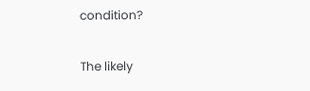condition?

The likely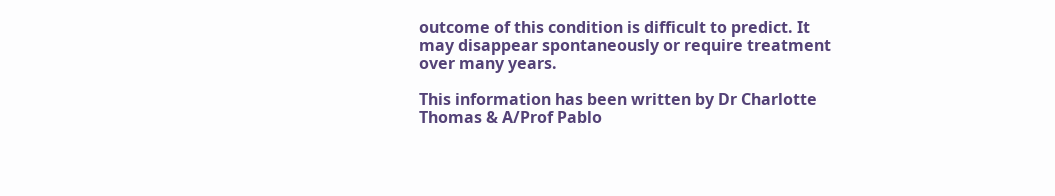outcome of this condition is difficult to predict. It may disappear spontaneously or require treatment over many years.

This information has been written by Dr Charlotte Thomas & A/Prof Pablo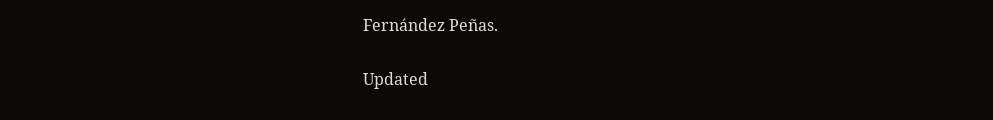Fernández Peñas.

Updated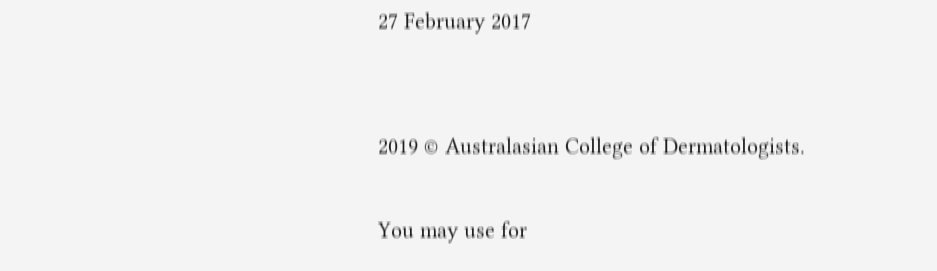27 February 2017


2019 © Australasian College of Dermatologists.

You may use for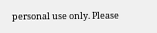personal use only. Please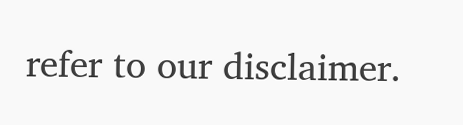refer to our disclaimer.